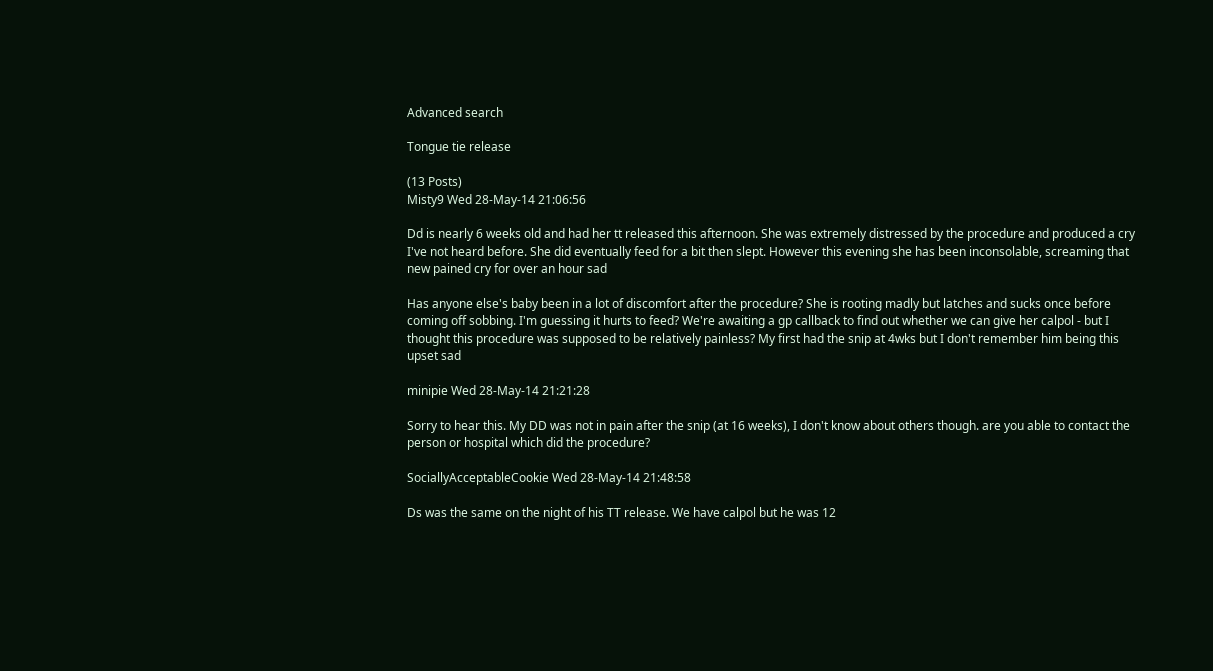Advanced search

Tongue tie release

(13 Posts)
Misty9 Wed 28-May-14 21:06:56

Dd is nearly 6 weeks old and had her tt released this afternoon. She was extremely distressed by the procedure and produced a cry I've not heard before. She did eventually feed for a bit then slept. However this evening she has been inconsolable, screaming that new pained cry for over an hour sad

Has anyone else's baby been in a lot of discomfort after the procedure? She is rooting madly but latches and sucks once before coming off sobbing. I'm guessing it hurts to feed? We're awaiting a gp callback to find out whether we can give her calpol - but I thought this procedure was supposed to be relatively painless? My first had the snip at 4wks but I don't remember him being this upset sad

minipie Wed 28-May-14 21:21:28

Sorry to hear this. My DD was not in pain after the snip (at 16 weeks), I don't know about others though. are you able to contact the person or hospital which did the procedure?

SociallyAcceptableCookie Wed 28-May-14 21:48:58

Ds was the same on the night of his TT release. We have calpol but he was 12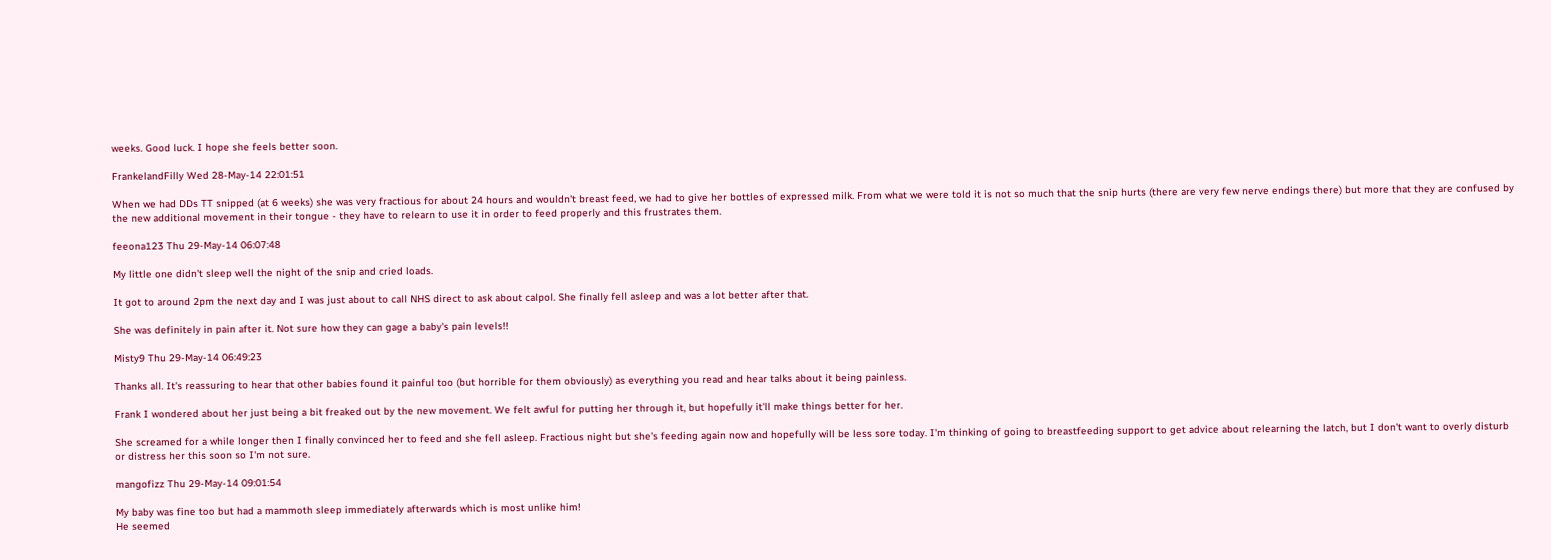weeks. Good luck. I hope she feels better soon.

FrankelandFilly Wed 28-May-14 22:01:51

When we had DDs TT snipped (at 6 weeks) she was very fractious for about 24 hours and wouldn't breast feed, we had to give her bottles of expressed milk. From what we were told it is not so much that the snip hurts (there are very few nerve endings there) but more that they are confused by the new additional movement in their tongue - they have to relearn to use it in order to feed properly and this frustrates them.

feeona123 Thu 29-May-14 06:07:48

My little one didn't sleep well the night of the snip and cried loads.

It got to around 2pm the next day and I was just about to call NHS direct to ask about calpol. She finally fell asleep and was a lot better after that.

She was definitely in pain after it. Not sure how they can gage a baby's pain levels!!

Misty9 Thu 29-May-14 06:49:23

Thanks all. It's reassuring to hear that other babies found it painful too (but horrible for them obviously) as everything you read and hear talks about it being painless.

Frank I wondered about her just being a bit freaked out by the new movement. We felt awful for putting her through it, but hopefully it'll make things better for her.

She screamed for a while longer then I finally convinced her to feed and she fell asleep. Fractious night but she's feeding again now and hopefully will be less sore today. I'm thinking of going to breastfeeding support to get advice about relearning the latch, but I don't want to overly disturb or distress her this soon so I'm not sure.

mangofizz Thu 29-May-14 09:01:54

My baby was fine too but had a mammoth sleep immediately afterwards which is most unlike him!
He seemed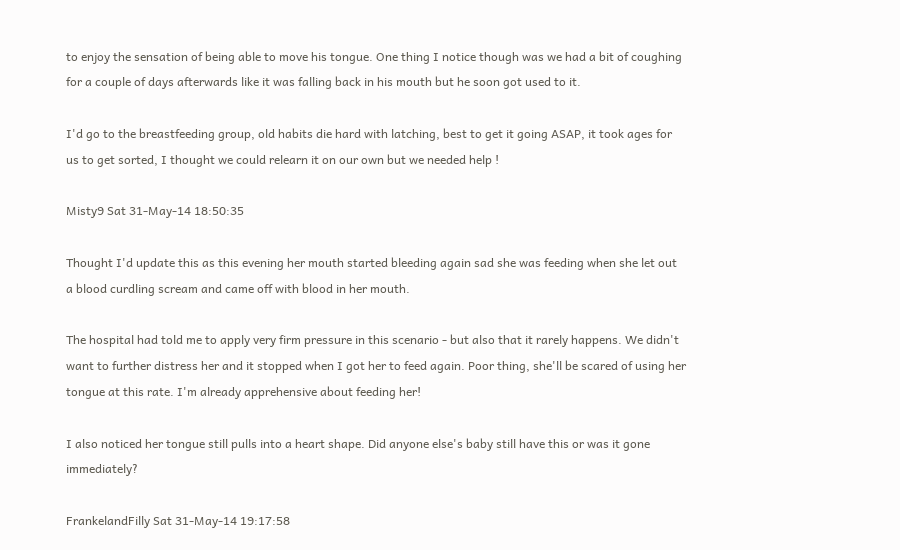to enjoy the sensation of being able to move his tongue. One thing I notice though was we had a bit of coughing for a couple of days afterwards like it was falling back in his mouth but he soon got used to it.

I'd go to the breastfeeding group, old habits die hard with latching, best to get it going ASAP, it took ages for us to get sorted, I thought we could relearn it on our own but we needed help !

Misty9 Sat 31-May-14 18:50:35

Thought I'd update this as this evening her mouth started bleeding again sad she was feeding when she let out a blood curdling scream and came off with blood in her mouth.

The hospital had told me to apply very firm pressure in this scenario - but also that it rarely happens. We didn't want to further distress her and it stopped when I got her to feed again. Poor thing, she'll be scared of using her tongue at this rate. I'm already apprehensive about feeding her!

I also noticed her tongue still pulls into a heart shape. Did anyone else's baby still have this or was it gone immediately?

FrankelandFilly Sat 31-May-14 19:17:58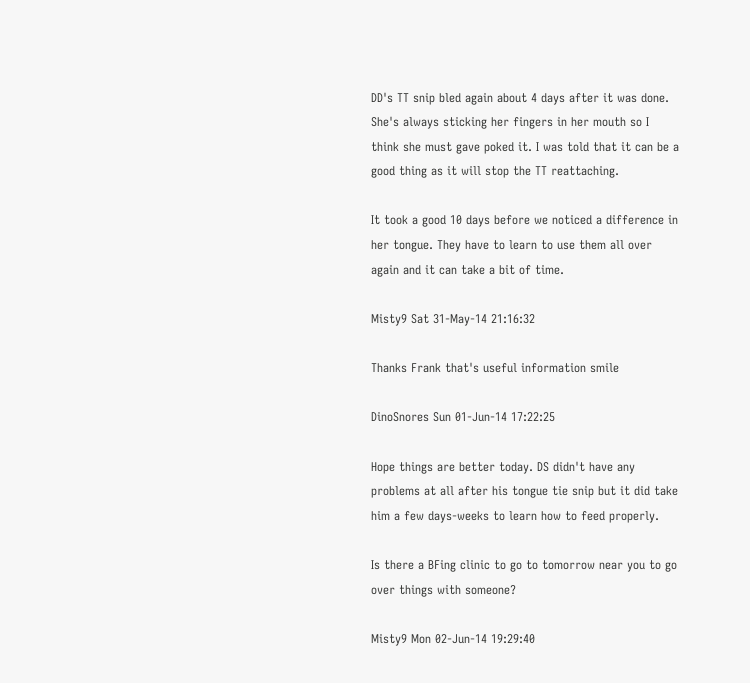DD's TT snip bled again about 4 days after it was done. She's always sticking her fingers in her mouth so I think she must gave poked it. I was told that it can be a good thing as it will stop the TT reattaching.

It took a good 10 days before we noticed a difference in her tongue. They have to learn to use them all over again and it can take a bit of time.

Misty9 Sat 31-May-14 21:16:32

Thanks Frank that's useful information smile

DinoSnores Sun 01-Jun-14 17:22:25

Hope things are better today. DS didn't have any problems at all after his tongue tie snip but it did take him a few days-weeks to learn how to feed properly.

Is there a BFing clinic to go to tomorrow near you to go over things with someone?

Misty9 Mon 02-Jun-14 19:29:40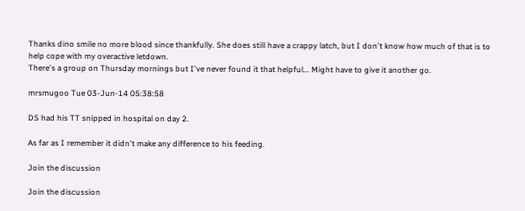Thanks dino smile no more blood since thankfully. She does still have a crappy latch, but I don't know how much of that is to help cope with my overactive letdown.
There's a group on Thursday mornings but I've never found it that helpful... Might have to give it another go.

mrsmugoo Tue 03-Jun-14 05:38:58

DS had his TT snipped in hospital on day 2.

As far as I remember it didn't make any difference to his feeding.

Join the discussion

Join the discussion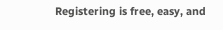Registering is free, easy, and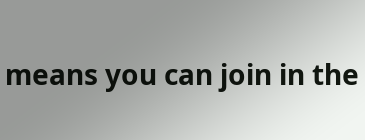means you can join in the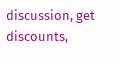discussion, get discounts,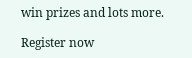win prizes and lots more.

Register now